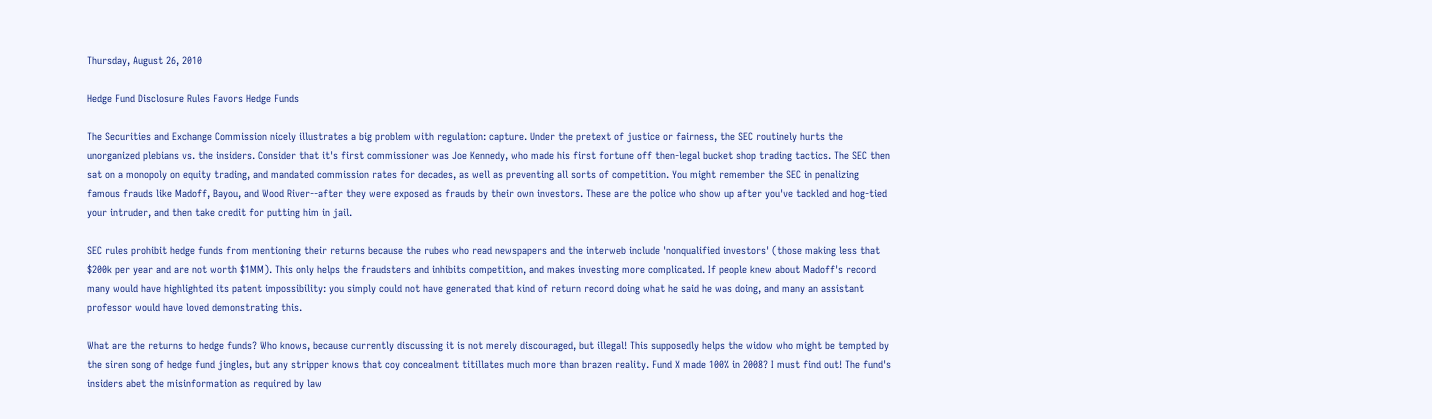Thursday, August 26, 2010

Hedge Fund Disclosure Rules Favors Hedge Funds

The Securities and Exchange Commission nicely illustrates a big problem with regulation: capture. Under the pretext of justice or fairness, the SEC routinely hurts the unorganized plebians vs. the insiders. Consider that it's first commissioner was Joe Kennedy, who made his first fortune off then-legal bucket shop trading tactics. The SEC then sat on a monopoly on equity trading, and mandated commission rates for decades, as well as preventing all sorts of competition. You might remember the SEC in penalizing famous frauds like Madoff, Bayou, and Wood River--after they were exposed as frauds by their own investors. These are the police who show up after you've tackled and hog-tied your intruder, and then take credit for putting him in jail.

SEC rules prohibit hedge funds from mentioning their returns because the rubes who read newspapers and the interweb include 'nonqualified investors' (those making less that $200k per year and are not worth $1MM). This only helps the fraudsters and inhibits competition, and makes investing more complicated. If people knew about Madoff's record many would have highlighted its patent impossibility: you simply could not have generated that kind of return record doing what he said he was doing, and many an assistant professor would have loved demonstrating this.

What are the returns to hedge funds? Who knows, because currently discussing it is not merely discouraged, but illegal! This supposedly helps the widow who might be tempted by the siren song of hedge fund jingles, but any stripper knows that coy concealment titillates much more than brazen reality. Fund X made 100% in 2008? I must find out! The fund's insiders abet the misinformation as required by law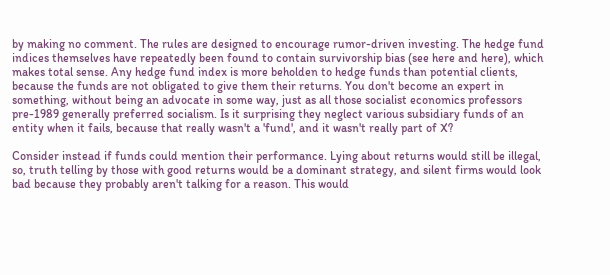by making no comment. The rules are designed to encourage rumor-driven investing. The hedge fund indices themselves have repeatedly been found to contain survivorship bias (see here and here), which makes total sense. Any hedge fund index is more beholden to hedge funds than potential clients, because the funds are not obligated to give them their returns. You don't become an expert in something, without being an advocate in some way, just as all those socialist economics professors pre-1989 generally preferred socialism. Is it surprising they neglect various subsidiary funds of an entity when it fails, because that really wasn't a 'fund', and it wasn't really part of X?

Consider instead if funds could mention their performance. Lying about returns would still be illegal, so, truth telling by those with good returns would be a dominant strategy, and silent firms would look bad because they probably aren't talking for a reason. This would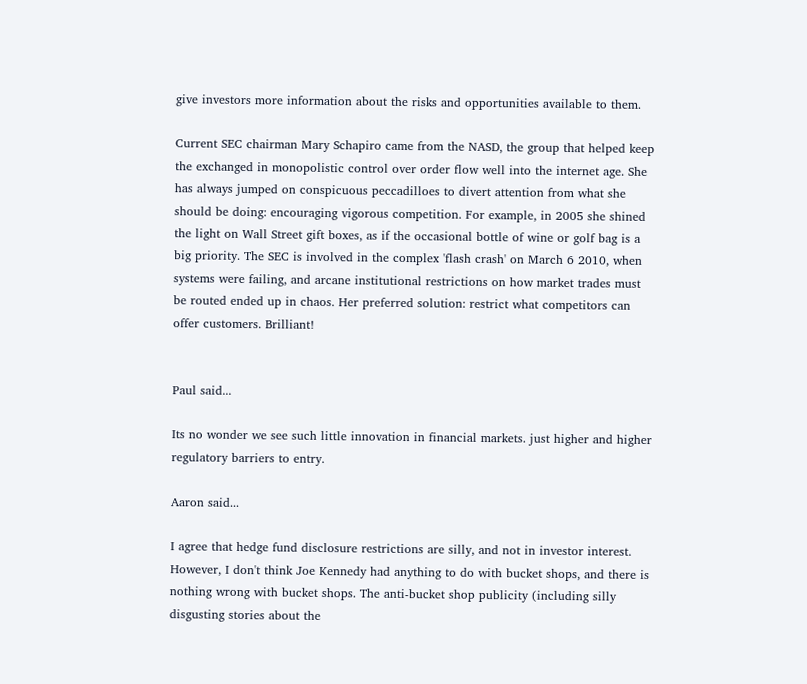give investors more information about the risks and opportunities available to them.

Current SEC chairman Mary Schapiro came from the NASD, the group that helped keep the exchanged in monopolistic control over order flow well into the internet age. She has always jumped on conspicuous peccadilloes to divert attention from what she should be doing: encouraging vigorous competition. For example, in 2005 she shined the light on Wall Street gift boxes, as if the occasional bottle of wine or golf bag is a big priority. The SEC is involved in the complex 'flash crash' on March 6 2010, when systems were failing, and arcane institutional restrictions on how market trades must be routed ended up in chaos. Her preferred solution: restrict what competitors can offer customers. Brilliant!


Paul said...

Its no wonder we see such little innovation in financial markets. just higher and higher regulatory barriers to entry.

Aaron said...

I agree that hedge fund disclosure restrictions are silly, and not in investor interest. However, I don't think Joe Kennedy had anything to do with bucket shops, and there is nothing wrong with bucket shops. The anti-bucket shop publicity (including silly disgusting stories about the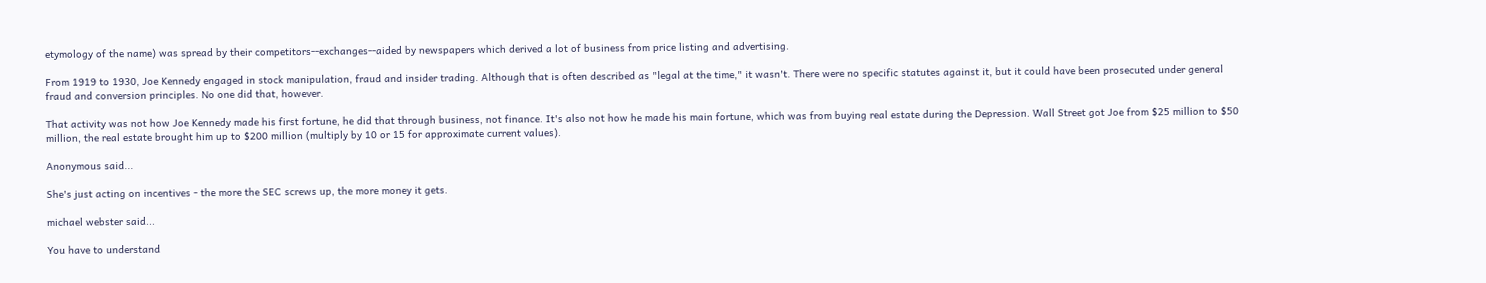etymology of the name) was spread by their competitors--exchanges--aided by newspapers which derived a lot of business from price listing and advertising.

From 1919 to 1930, Joe Kennedy engaged in stock manipulation, fraud and insider trading. Although that is often described as "legal at the time," it wasn't. There were no specific statutes against it, but it could have been prosecuted under general fraud and conversion principles. No one did that, however.

That activity was not how Joe Kennedy made his first fortune, he did that through business, not finance. It's also not how he made his main fortune, which was from buying real estate during the Depression. Wall Street got Joe from $25 million to $50 million, the real estate brought him up to $200 million (multiply by 10 or 15 for approximate current values).

Anonymous said...

She's just acting on incentives - the more the SEC screws up, the more money it gets.

michael webster said...

You have to understand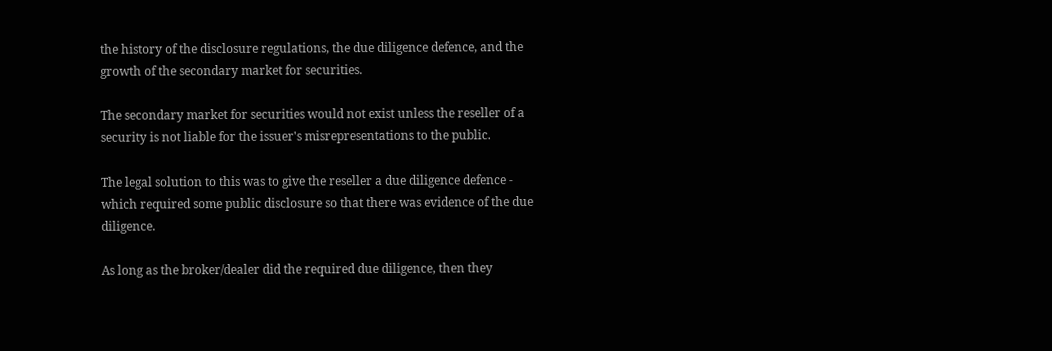the history of the disclosure regulations, the due diligence defence, and the growth of the secondary market for securities.

The secondary market for securities would not exist unless the reseller of a security is not liable for the issuer's misrepresentations to the public.

The legal solution to this was to give the reseller a due diligence defence - which required some public disclosure so that there was evidence of the due diligence.

As long as the broker/dealer did the required due diligence, then they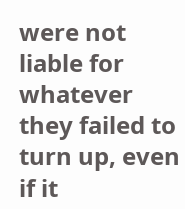were not liable for whatever they failed to turn up, even if it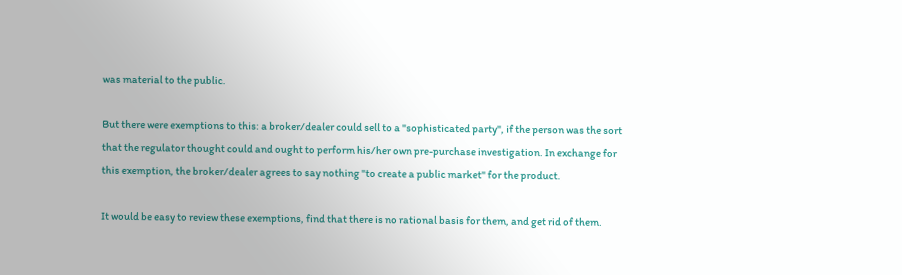was material to the public.

But there were exemptions to this: a broker/dealer could sell to a "sophisticated party", if the person was the sort that the regulator thought could and ought to perform his/her own pre-purchase investigation. In exchange for this exemption, the broker/dealer agrees to say nothing "to create a public market" for the product.

It would be easy to review these exemptions, find that there is no rational basis for them, and get rid of them.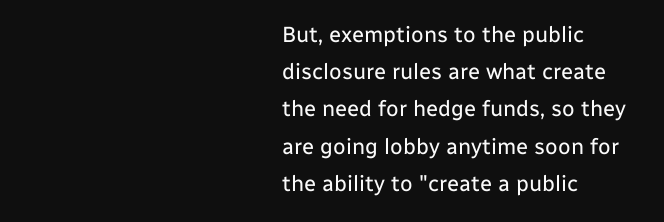But, exemptions to the public disclosure rules are what create the need for hedge funds, so they are going lobby anytime soon for the ability to "create a public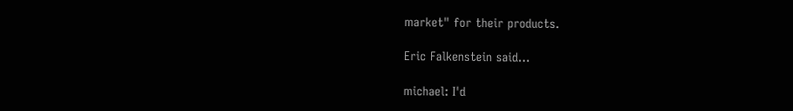market" for their products.

Eric Falkenstein said...

michael: I'd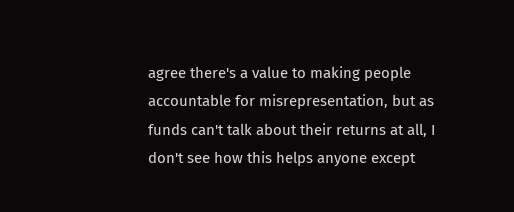agree there's a value to making people accountable for misrepresentation, but as funds can't talk about their returns at all, I don't see how this helps anyone except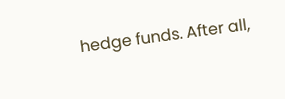hedge funds. After all,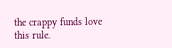the crappy funds love this rule.